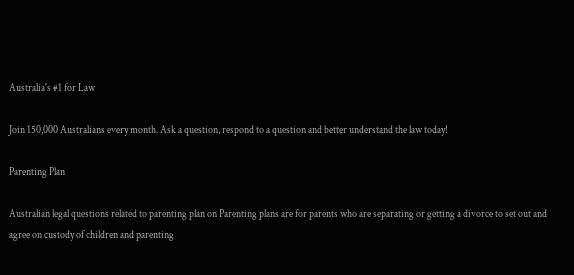Australia's #1 for Law

Join 150,000 Australians every month. Ask a question, respond to a question and better understand the law today!

Parenting Plan

Australian legal questions related to parenting plan on Parenting plans are for parents who are separating or getting a divorce to set out and agree on custody of children and parenting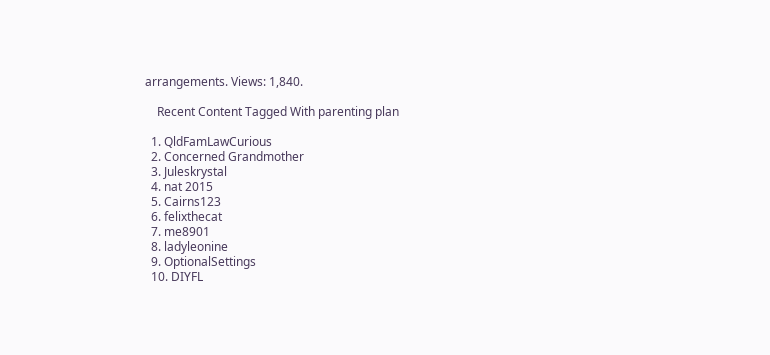arrangements. Views: 1,840.

    Recent Content Tagged With parenting plan

  1. QldFamLawCurious
  2. Concerned Grandmother
  3. Juleskrystal
  4. nat 2015
  5. Cairns123
  6. felixthecat
  7. me8901
  8. ladyleonine
  9. OptionalSettings
  10. DIYFL